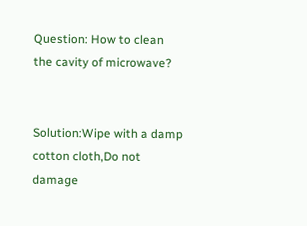Question: How to clean the cavity of microwave?


Solution:Wipe with a damp cotton cloth,Do not damage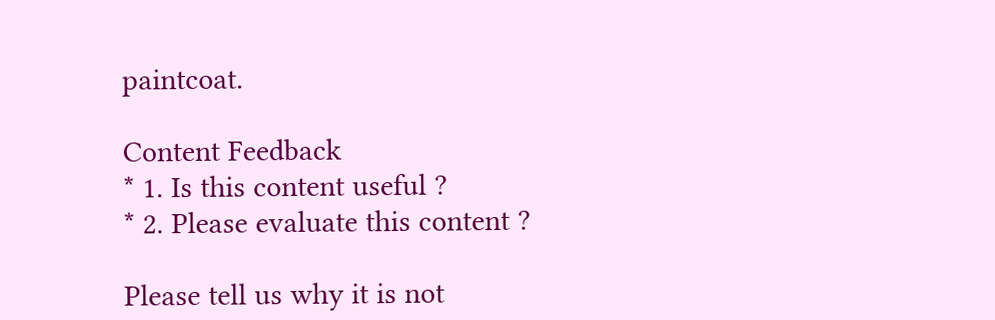paintcoat.

Content Feedback
* 1. Is this content useful ?
* 2. Please evaluate this content ?

Please tell us why it is not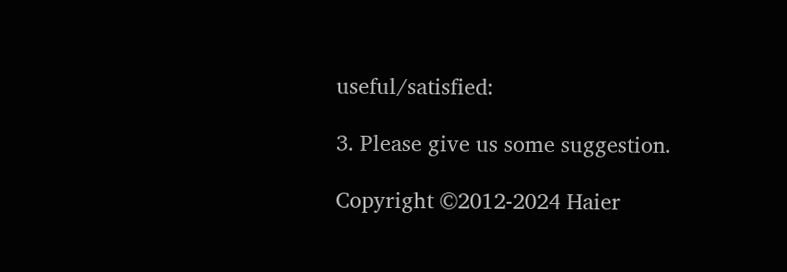useful/satisfied:

3. Please give us some suggestion.

Copyright ©2012-2024 Haier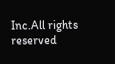Inc.All rights reserved